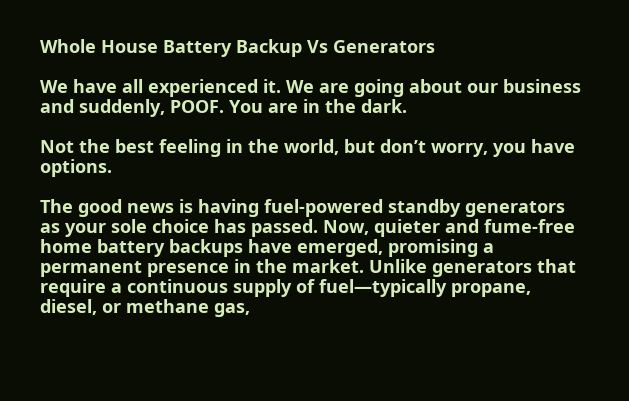Whole House Battery Backup Vs Generators

We have all experienced it. We are going about our business and suddenly, POOF. You are in the dark.

Not the best feeling in the world, but don’t worry, you have options.

The good news is having fuel-powered standby generators as your sole choice has passed. Now, quieter and fume-free home battery backups have emerged, promising a permanent presence in the market. Unlike generators that require a continuous supply of fuel—typically propane, diesel, or methane gas,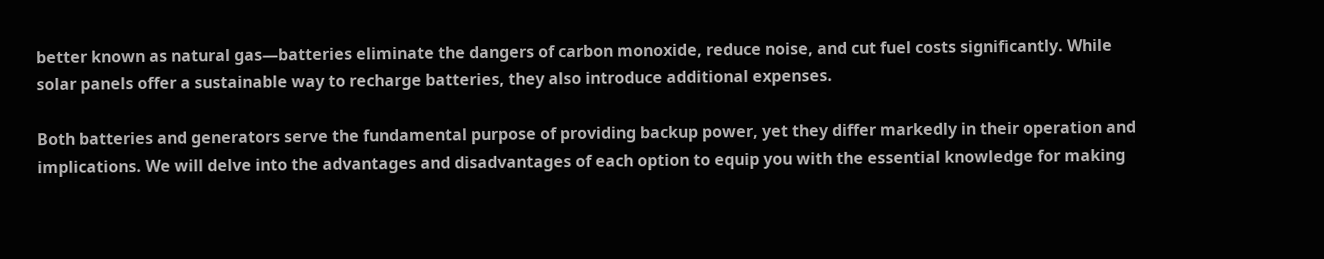better known as natural gas—batteries eliminate the dangers of carbon monoxide, reduce noise, and cut fuel costs significantly. While solar panels offer a sustainable way to recharge batteries, they also introduce additional expenses.

Both batteries and generators serve the fundamental purpose of providing backup power, yet they differ markedly in their operation and implications. We will delve into the advantages and disadvantages of each option to equip you with the essential knowledge for making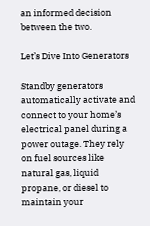an informed decision between the two.

Let’s Dive Into Generators

Standby generators automatically activate and connect to your home’s electrical panel during a power outage. They rely on fuel sources like natural gas, liquid propane, or diesel to maintain your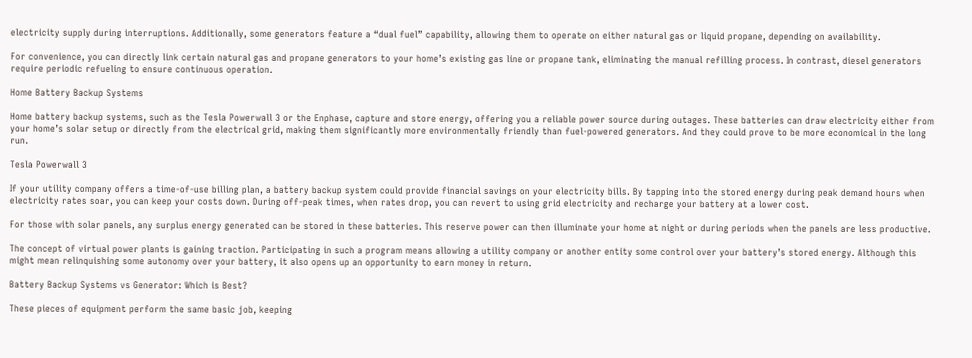electricity supply during interruptions. Additionally, some generators feature a “dual fuel” capability, allowing them to operate on either natural gas or liquid propane, depending on availability.

For convenience, you can directly link certain natural gas and propane generators to your home’s existing gas line or propane tank, eliminating the manual refilling process. In contrast, diesel generators require periodic refueling to ensure continuous operation.

Home Battery Backup Systems

Home battery backup systems, such as the Tesla Powerwall 3 or the Enphase, capture and store energy, offering you a reliable power source during outages. These batteries can draw electricity either from your home’s solar setup or directly from the electrical grid, making them significantly more environmentally friendly than fuel-powered generators. And they could prove to be more economical in the long run.

Tesla Powerwall 3

If your utility company offers a time-of-use billing plan, a battery backup system could provide financial savings on your electricity bills. By tapping into the stored energy during peak demand hours when electricity rates soar, you can keep your costs down. During off-peak times, when rates drop, you can revert to using grid electricity and recharge your battery at a lower cost.

For those with solar panels, any surplus energy generated can be stored in these batteries. This reserve power can then illuminate your home at night or during periods when the panels are less productive.

The concept of virtual power plants is gaining traction. Participating in such a program means allowing a utility company or another entity some control over your battery’s stored energy. Although this might mean relinquishing some autonomy over your battery, it also opens up an opportunity to earn money in return.

Battery Backup Systems vs Generator: Which is Best?

These pieces of equipment perform the same basic job, keeping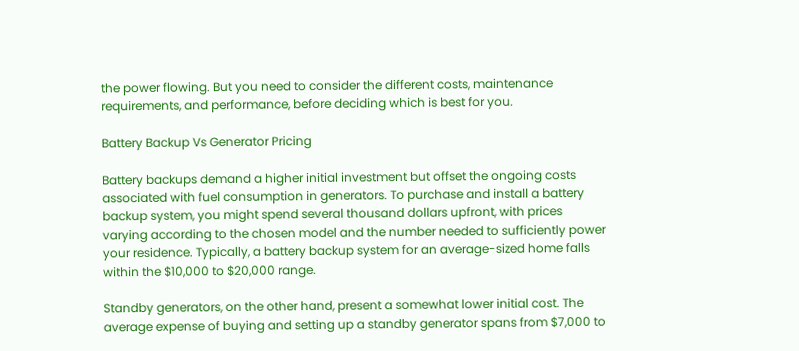the power flowing. But you need to consider the different costs, maintenance requirements, and performance, before deciding which is best for you.

Battery Backup Vs Generator Pricing

Battery backups demand a higher initial investment but offset the ongoing costs associated with fuel consumption in generators. To purchase and install a battery backup system, you might spend several thousand dollars upfront, with prices varying according to the chosen model and the number needed to sufficiently power your residence. Typically, a battery backup system for an average-sized home falls within the $10,000 to $20,000 range.

Standby generators, on the other hand, present a somewhat lower initial cost. The average expense of buying and setting up a standby generator spans from $7,000 to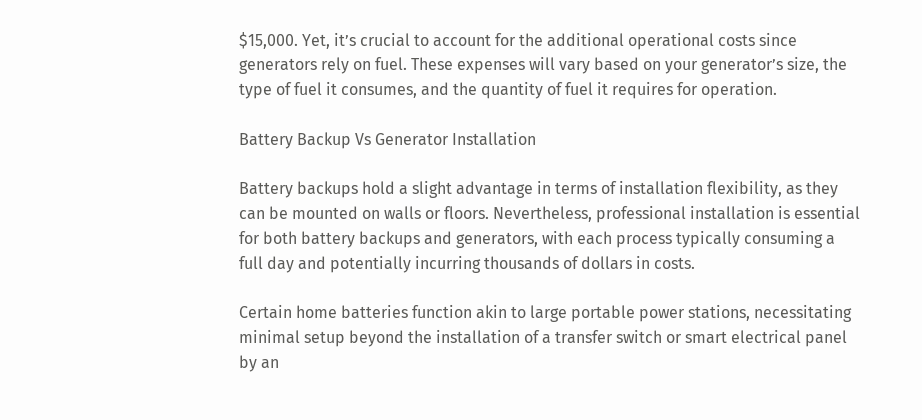$15,000. Yet, it’s crucial to account for the additional operational costs since generators rely on fuel. These expenses will vary based on your generator’s size, the type of fuel it consumes, and the quantity of fuel it requires for operation.

Battery Backup Vs Generator Installation

Battery backups hold a slight advantage in terms of installation flexibility, as they can be mounted on walls or floors. Nevertheless, professional installation is essential for both battery backups and generators, with each process typically consuming a full day and potentially incurring thousands of dollars in costs.

Certain home batteries function akin to large portable power stations, necessitating minimal setup beyond the installation of a transfer switch or smart electrical panel by an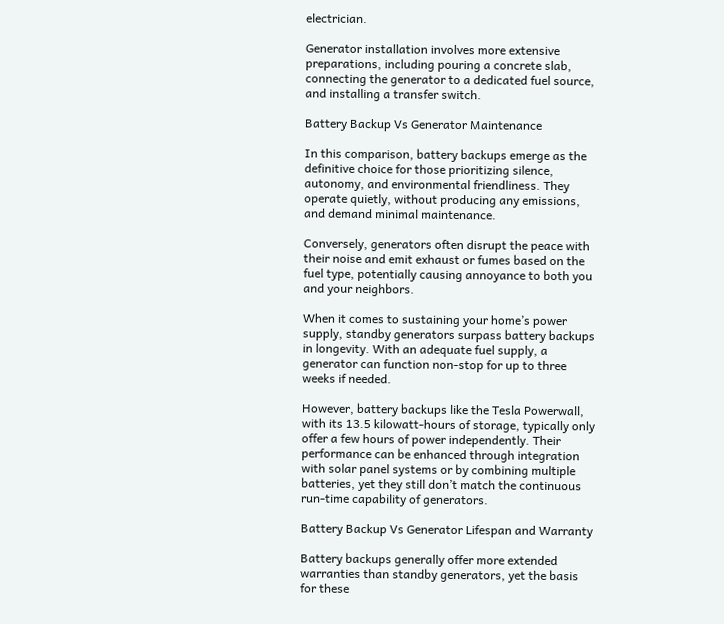electrician.

Generator installation involves more extensive preparations, including pouring a concrete slab, connecting the generator to a dedicated fuel source, and installing a transfer switch.

Battery Backup Vs Generator Maintenance

In this comparison, battery backups emerge as the definitive choice for those prioritizing silence, autonomy, and environmental friendliness. They operate quietly, without producing any emissions, and demand minimal maintenance.

Conversely, generators often disrupt the peace with their noise and emit exhaust or fumes based on the fuel type, potentially causing annoyance to both you and your neighbors.

When it comes to sustaining your home’s power supply, standby generators surpass battery backups in longevity. With an adequate fuel supply, a generator can function non-stop for up to three weeks if needed.

However, battery backups like the Tesla Powerwall, with its 13.5 kilowatt-hours of storage, typically only offer a few hours of power independently. Their performance can be enhanced through integration with solar panel systems or by combining multiple batteries, yet they still don’t match the continuous run-time capability of generators.

Battery Backup Vs Generator Lifespan and Warranty

Battery backups generally offer more extended warranties than standby generators, yet the basis for these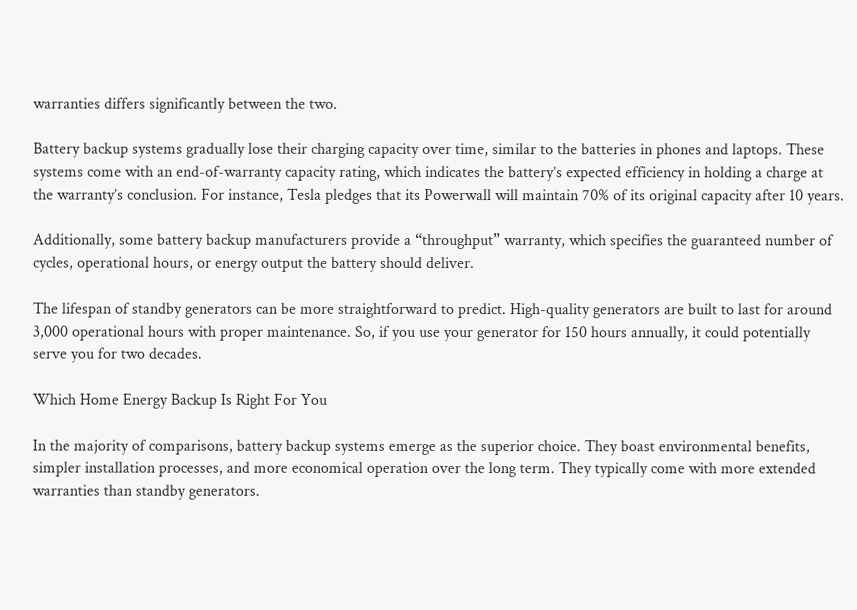warranties differs significantly between the two.

Battery backup systems gradually lose their charging capacity over time, similar to the batteries in phones and laptops. These systems come with an end-of-warranty capacity rating, which indicates the battery’s expected efficiency in holding a charge at the warranty’s conclusion. For instance, Tesla pledges that its Powerwall will maintain 70% of its original capacity after 10 years.

Additionally, some battery backup manufacturers provide a “throughput” warranty, which specifies the guaranteed number of cycles, operational hours, or energy output the battery should deliver.

The lifespan of standby generators can be more straightforward to predict. High-quality generators are built to last for around 3,000 operational hours with proper maintenance. So, if you use your generator for 150 hours annually, it could potentially serve you for two decades.

Which Home Energy Backup Is Right For You

In the majority of comparisons, battery backup systems emerge as the superior choice. They boast environmental benefits, simpler installation processes, and more economical operation over the long term. They typically come with more extended warranties than standby generators.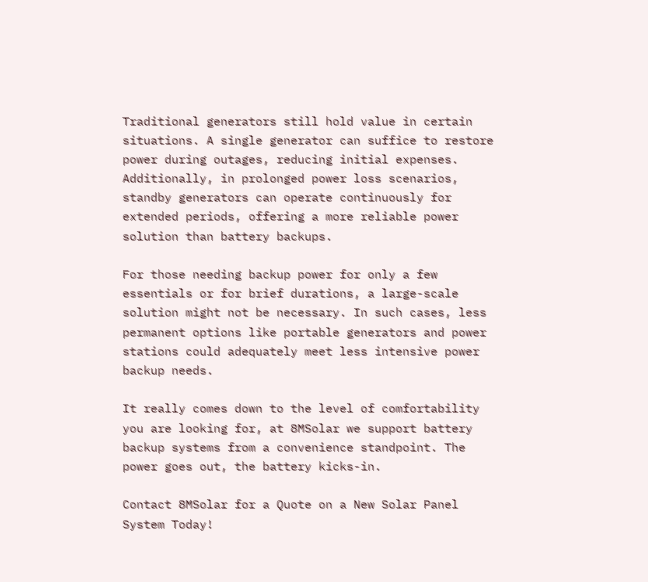Traditional generators still hold value in certain situations. A single generator can suffice to restore power during outages, reducing initial expenses. Additionally, in prolonged power loss scenarios, standby generators can operate continuously for extended periods, offering a more reliable power solution than battery backups.

For those needing backup power for only a few essentials or for brief durations, a large-scale solution might not be necessary. In such cases, less permanent options like portable generators and power stations could adequately meet less intensive power backup needs.

It really comes down to the level of comfortability you are looking for, at 8MSolar we support battery backup systems from a convenience standpoint. The power goes out, the battery kicks-in.

Contact 8MSolar for a Quote on a New Solar Panel System Today!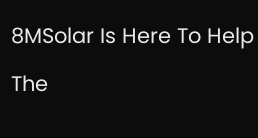8MSolar Is Here To Help

The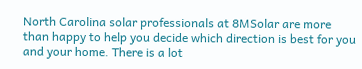North Carolina solar professionals at 8MSolar are more than happy to help you decide which direction is best for you and your home. There is a lot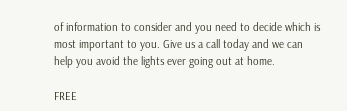of information to consider and you need to decide which is most important to you. Give us a call today and we can help you avoid the lights ever going out at home.

FREE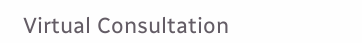Virtual Consultation